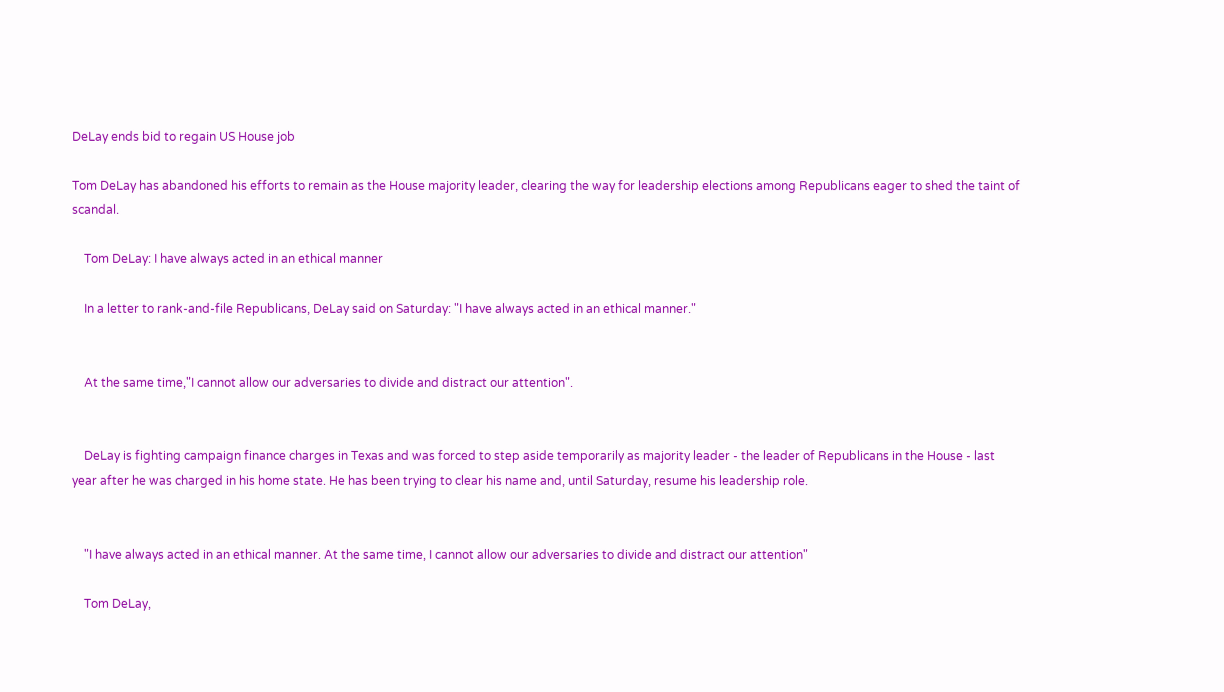DeLay ends bid to regain US House job

Tom DeLay has abandoned his efforts to remain as the House majority leader, clearing the way for leadership elections among Republicans eager to shed the taint of scandal.

    Tom DeLay: I have always acted in an ethical manner

    In a letter to rank-and-file Republicans, DeLay said on Saturday: "I have always acted in an ethical manner."


    At the same time,"I cannot allow our adversaries to divide and distract our attention".


    DeLay is fighting campaign finance charges in Texas and was forced to step aside temporarily as majority leader - the leader of Republicans in the House - last year after he was charged in his home state. He has been trying to clear his name and, until Saturday, resume his leadership role.


    "I have always acted in an ethical manner. At the same time, I cannot allow our adversaries to divide and distract our attention"

    Tom DeLay,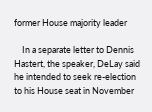former House majority leader

    In a separate letter to Dennis Hastert, the speaker, DeLay said he intended to seek re-election to his House seat in November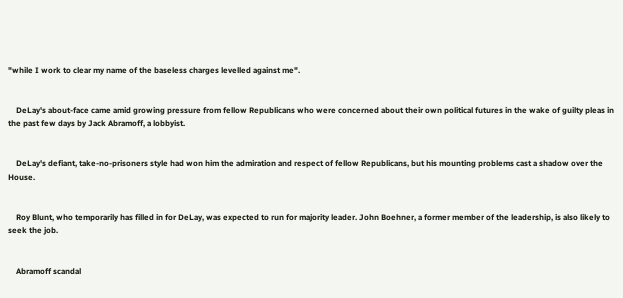"while I work to clear my name of the baseless charges levelled against me".


    DeLay's about-face came amid growing pressure from fellow Republicans who were concerned about their own political futures in the wake of guilty pleas in the past few days by Jack Abramoff, a lobbyist.


    DeLay's defiant, take-no-prisoners style had won him the admiration and respect of fellow Republicans, but his mounting problems cast a shadow over the House.


    Roy Blunt, who temporarily has filled in for DeLay, was expected to run for majority leader. John Boehner, a former member of the leadership, is also likely to seek the job.


    Abramoff scandal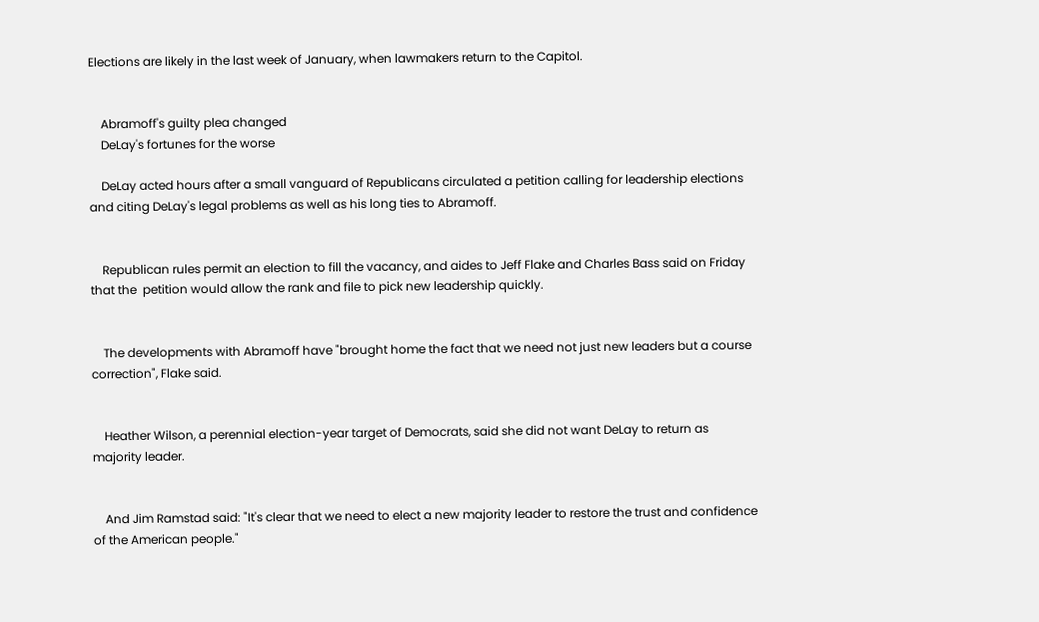Elections are likely in the last week of January, when lawmakers return to the Capitol.


    Abramoff's guilty plea changed
    DeLay's fortunes for the worse

    DeLay acted hours after a small vanguard of Republicans circulated a petition calling for leadership elections and citing DeLay's legal problems as well as his long ties to Abramoff.


    Republican rules permit an election to fill the vacancy, and aides to Jeff Flake and Charles Bass said on Friday that the  petition would allow the rank and file to pick new leadership quickly.


    The developments with Abramoff have "brought home the fact that we need not just new leaders but a course correction", Flake said.


    Heather Wilson, a perennial election-year target of Democrats, said she did not want DeLay to return as majority leader.


    And Jim Ramstad said: "It's clear that we need to elect a new majority leader to restore the trust and confidence of the American people."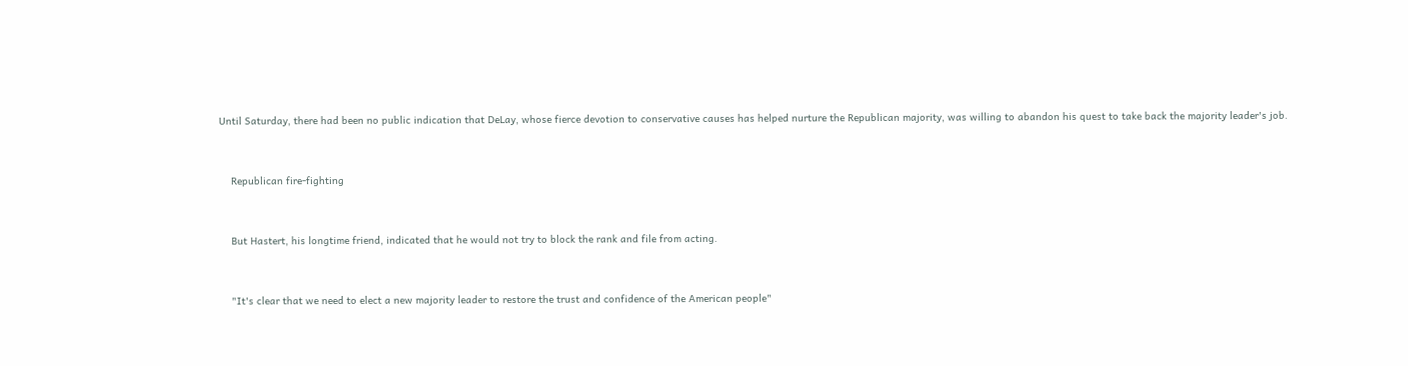Until Saturday, there had been no public indication that DeLay, whose fierce devotion to conservative causes has helped nurture the Republican majority, was willing to abandon his quest to take back the majority leader's job.


    Republican fire-fighting


    But Hastert, his longtime friend, indicated that he would not try to block the rank and file from acting.


    "It's clear that we need to elect a new majority leader to restore the trust and confidence of the American people"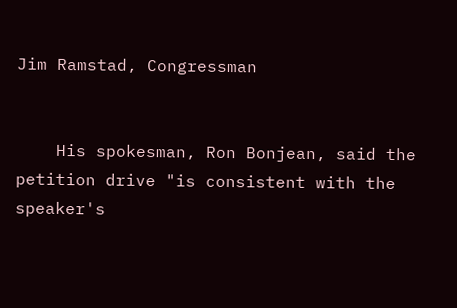Jim Ramstad, Congressman


    His spokesman, Ron Bonjean, said the petition drive "is consistent with the speaker's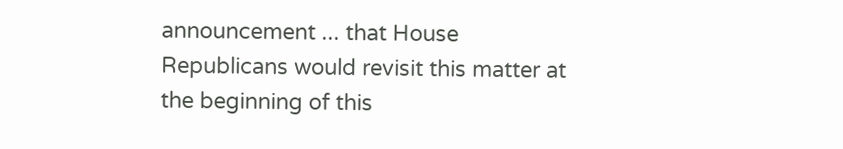announcement ... that House Republicans would revisit this matter at the beginning of this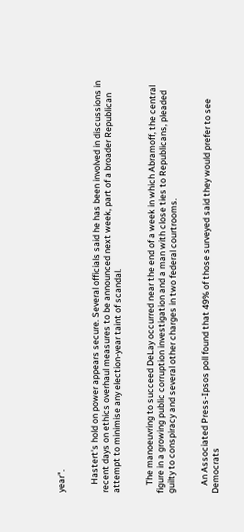year".


    Hastert's hold on power appears secure. Several officials said he has been involved in discussions in recent days on ethics overhaul measures to be announced next week, part of a broader Republican attempt to minimise any election-year taint of scandal.


    The manoeuvring to succeed DeLay occurred near the end of a week in which Abramoff, the central figure in a growing public corruption investigation and a man with close ties to Republicans, pleaded guilty to conspiracy and several other charges in two federal courtrooms.


    An Associated Press-Ipsos poll found that 49% of those surveyed said they would prefer to see Democrats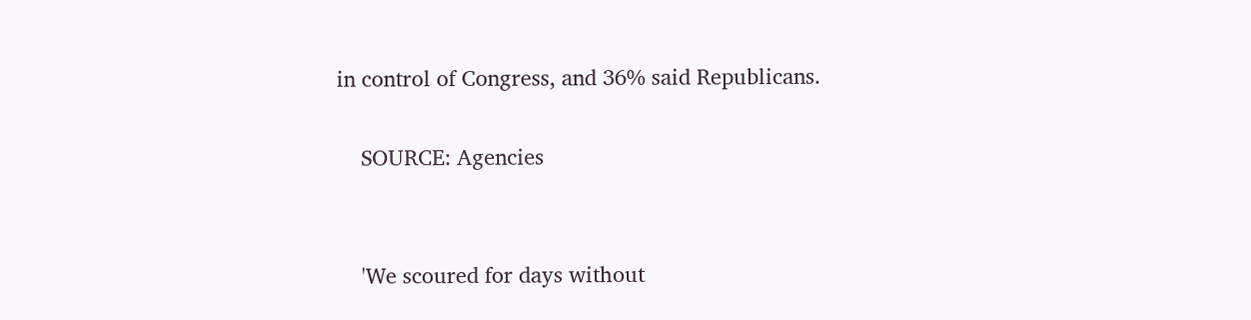in control of Congress, and 36% said Republicans.

    SOURCE: Agencies


    'We scoured for days without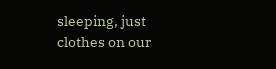sleeping, just clothes on our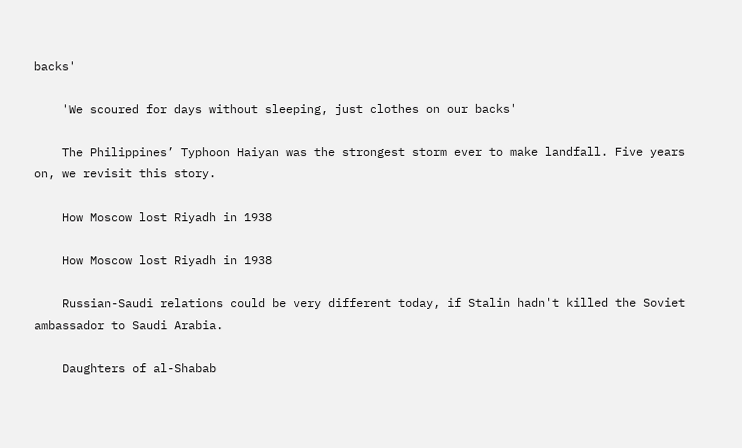backs'

    'We scoured for days without sleeping, just clothes on our backs'

    The Philippines’ Typhoon Haiyan was the strongest storm ever to make landfall. Five years on, we revisit this story.

    How Moscow lost Riyadh in 1938

    How Moscow lost Riyadh in 1938

    Russian-Saudi relations could be very different today, if Stalin hadn't killed the Soviet ambassador to Saudi Arabia.

    Daughters of al-Shabab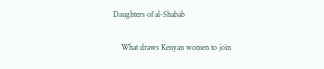Daughters of al-Shabab

    What draws Kenyan women to join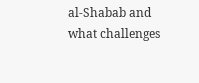al-Shabab and what challenges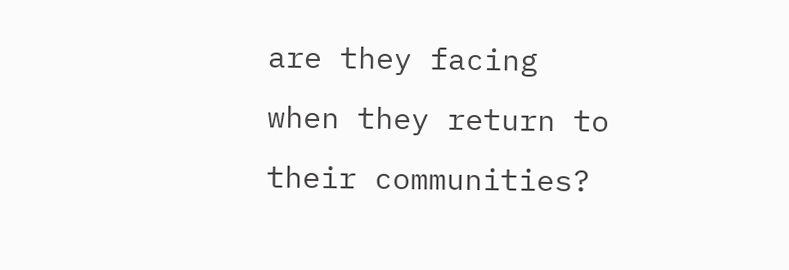are they facing when they return to their communities?